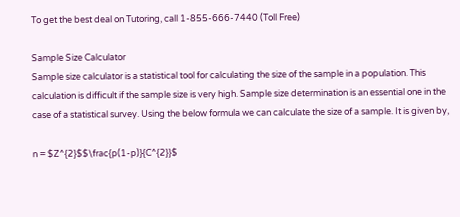To get the best deal on Tutoring, call 1-855-666-7440 (Toll Free)

Sample Size Calculator
Sample size calculator is a statistical tool for calculating the size of the sample in a population. This calculation is difficult if the sample size is very high. Sample size determination is an essential one in the case of a statistical survey. Using the below formula we can calculate the size of a sample. It is given by,

n = $Z^{2}$$\frac{p(1-p)}{C^{2}}$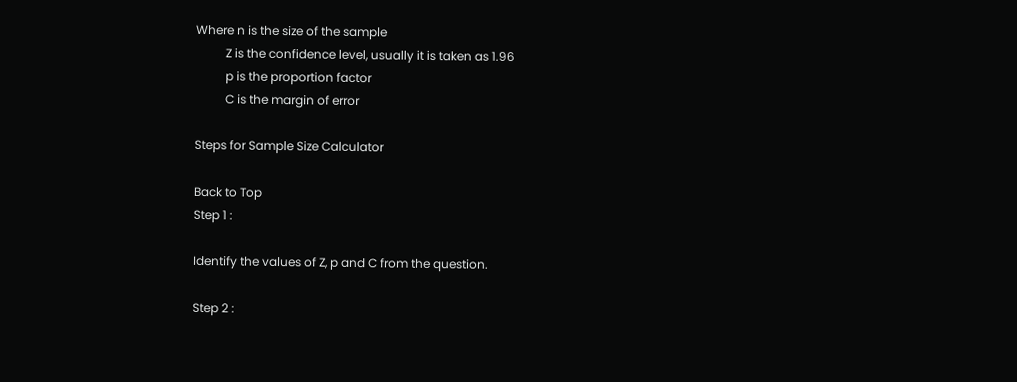Where n is the size of the sample
          Z is the confidence level, usually it is taken as 1.96
          p is the proportion factor
          C is the margin of error

Steps for Sample Size Calculator

Back to Top
Step 1 :

Identify the values of Z, p and C from the question.

Step 2 :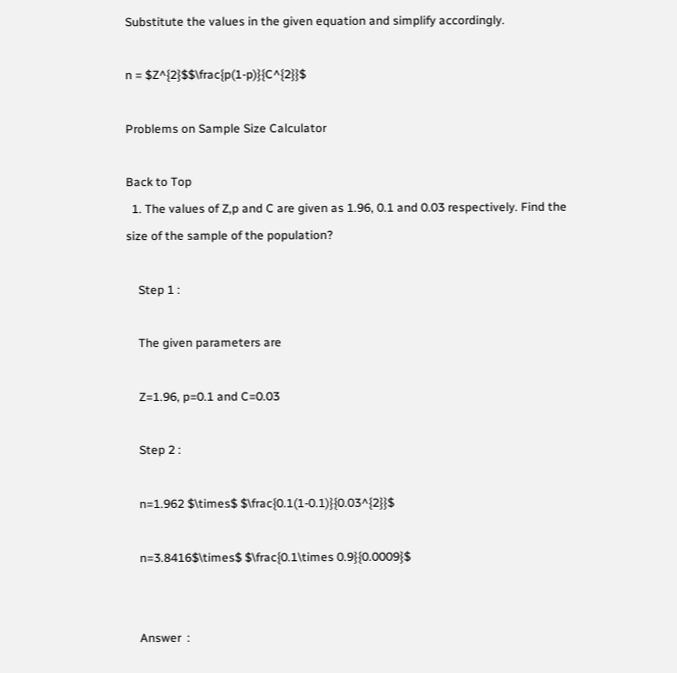Substitute the values in the given equation and simplify accordingly.

n = $Z^{2}$$\frac{p(1-p)}{C^{2}}$

Problems on Sample Size Calculator

Back to Top
  1. The values of Z,p and C are given as 1.96, 0.1 and 0.03 respectively. Find the size of the sample of the population?

    Step 1 :

    The given parameters are

    Z=1.96, p=0.1 and C=0.03

    Step 2 :

    n=1.962 $\times$ $\frac{0.1(1-0.1)}{0.03^{2}}$

    n=3.8416$\times$ $\frac{0.1\times 0.9}{0.0009}$


    Answer  :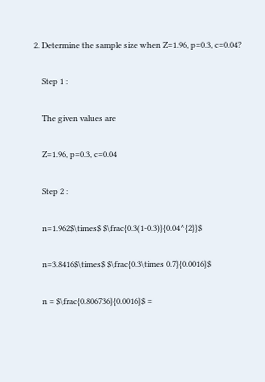2. Determine the sample size when Z=1.96, p=0.3, c=0.04?

    Step 1 :

    The given values are

    Z=1.96, p=0.3, c=0.04

    Step 2 :

    n=1.962$\times$ $\frac{0.3(1-0.3)}{0.04^{2}}$

    n=3.8416$\times$ $\frac{0.3\times 0.7}{0.0016}$

    n = $\frac{0.806736}{0.0016}$ =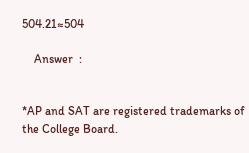504.21≈504

    Answer  :


*AP and SAT are registered trademarks of the College Board.